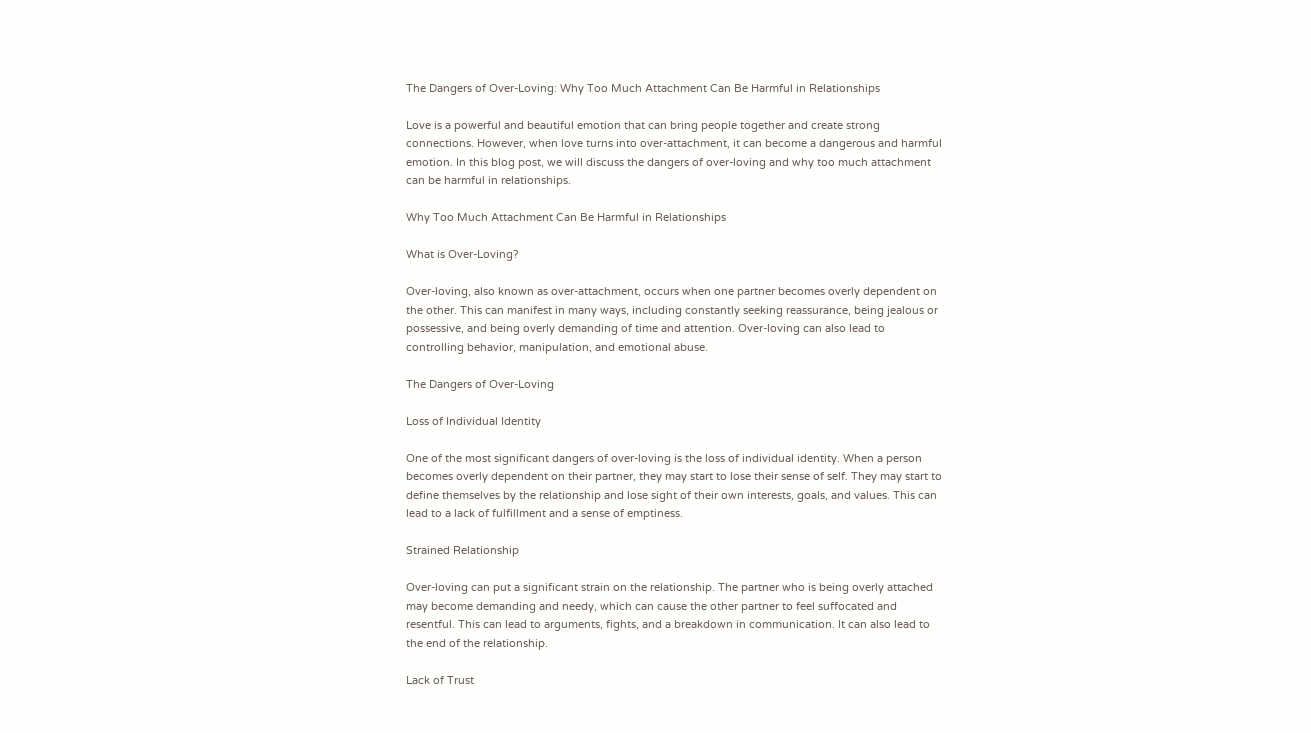The Dangers of Over-Loving: Why Too Much Attachment Can Be Harmful in Relationships

Love is a powerful and beautiful emotion that can bring people together and create strong connections. However, when love turns into over-attachment, it can become a dangerous and harmful emotion. In this blog post, we will discuss the dangers of over-loving and why too much attachment can be harmful in relationships.

Why Too Much Attachment Can Be Harmful in Relationships

What is Over-Loving?

Over-loving, also known as over-attachment, occurs when one partner becomes overly dependent on the other. This can manifest in many ways, including constantly seeking reassurance, being jealous or possessive, and being overly demanding of time and attention. Over-loving can also lead to controlling behavior, manipulation, and emotional abuse.

The Dangers of Over-Loving

Loss of Individual Identity

One of the most significant dangers of over-loving is the loss of individual identity. When a person becomes overly dependent on their partner, they may start to lose their sense of self. They may start to define themselves by the relationship and lose sight of their own interests, goals, and values. This can lead to a lack of fulfillment and a sense of emptiness.

Strained Relationship

Over-loving can put a significant strain on the relationship. The partner who is being overly attached may become demanding and needy, which can cause the other partner to feel suffocated and resentful. This can lead to arguments, fights, and a breakdown in communication. It can also lead to the end of the relationship.

Lack of Trust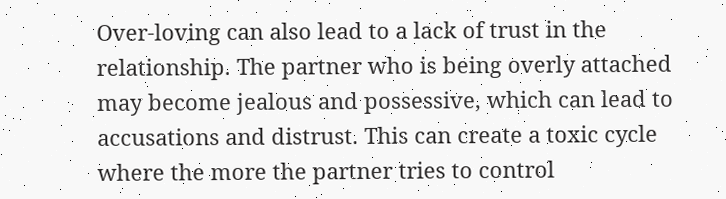Over-loving can also lead to a lack of trust in the relationship. The partner who is being overly attached may become jealous and possessive, which can lead to accusations and distrust. This can create a toxic cycle where the more the partner tries to control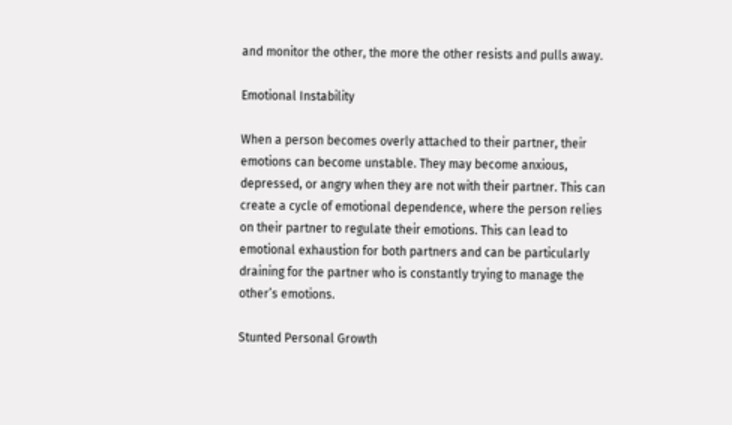and monitor the other, the more the other resists and pulls away.

Emotional Instability

When a person becomes overly attached to their partner, their emotions can become unstable. They may become anxious, depressed, or angry when they are not with their partner. This can create a cycle of emotional dependence, where the person relies on their partner to regulate their emotions. This can lead to emotional exhaustion for both partners and can be particularly draining for the partner who is constantly trying to manage the other’s emotions.

Stunted Personal Growth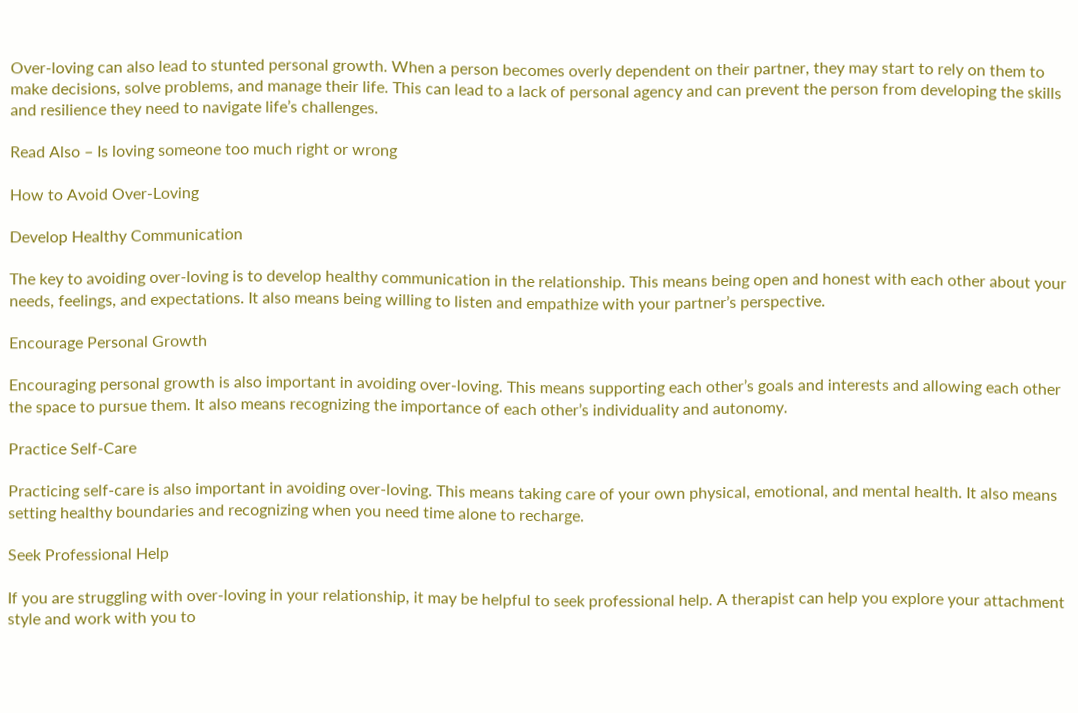Over-loving can also lead to stunted personal growth. When a person becomes overly dependent on their partner, they may start to rely on them to make decisions, solve problems, and manage their life. This can lead to a lack of personal agency and can prevent the person from developing the skills and resilience they need to navigate life’s challenges.

Read Also – Is loving someone too much right or wrong

How to Avoid Over-Loving

Develop Healthy Communication

The key to avoiding over-loving is to develop healthy communication in the relationship. This means being open and honest with each other about your needs, feelings, and expectations. It also means being willing to listen and empathize with your partner’s perspective.

Encourage Personal Growth

Encouraging personal growth is also important in avoiding over-loving. This means supporting each other’s goals and interests and allowing each other the space to pursue them. It also means recognizing the importance of each other’s individuality and autonomy.

Practice Self-Care

Practicing self-care is also important in avoiding over-loving. This means taking care of your own physical, emotional, and mental health. It also means setting healthy boundaries and recognizing when you need time alone to recharge.

Seek Professional Help

If you are struggling with over-loving in your relationship, it may be helpful to seek professional help. A therapist can help you explore your attachment style and work with you to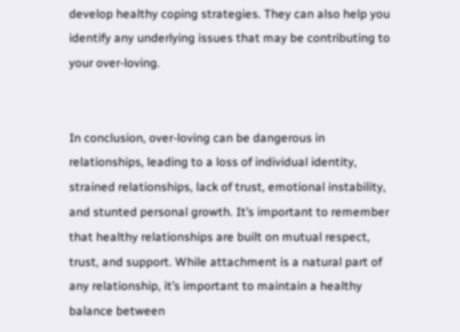develop healthy coping strategies. They can also help you identify any underlying issues that may be contributing to your over-loving.


In conclusion, over-loving can be dangerous in relationships, leading to a loss of individual identity, strained relationships, lack of trust, emotional instability, and stunted personal growth. It’s important to remember that healthy relationships are built on mutual respect, trust, and support. While attachment is a natural part of any relationship, it’s important to maintain a healthy balance between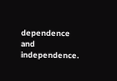dependence and independence.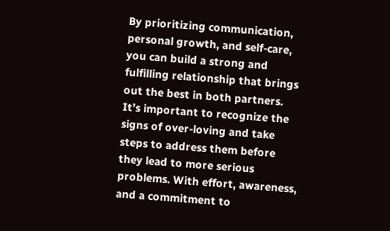By prioritizing communication, personal growth, and self-care, you can build a strong and fulfilling relationship that brings out the best in both partners. It’s important to recognize the signs of over-loving and take steps to address them before they lead to more serious problems. With effort, awareness, and a commitment to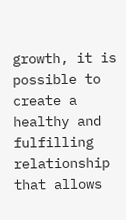growth, it is possible to create a healthy and fulfilling relationship that allows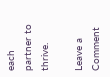each partner to thrive.

Leave a Comment